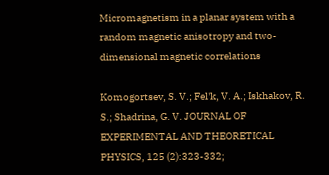Micromagnetism in a planar system with a random magnetic anisotropy and two-dimensional magnetic correlations

Komogortsev, S. V.; Fel'k, V. A.; Iskhakov, R. S.; Shadrina, G. V. JOURNAL OF EXPERIMENTAL AND THEORETICAL PHYSICS, 125 (2):323-332;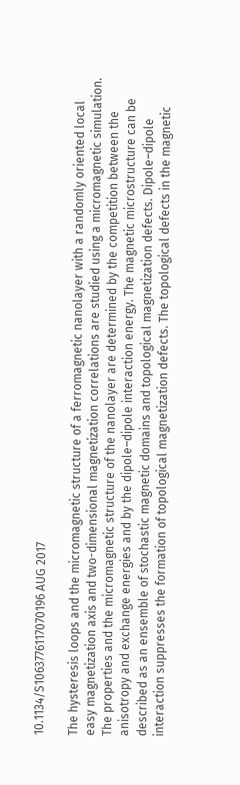10.1134/S1063776117070196 AUG 2017

The hysteresis loops and the micromagnetic structure of a ferromagnetic nanolayer with a randomly oriented local easy magnetization axis and two-dimensional magnetization correlations are studied using a micromagnetic simulation. The properties and the micromagnetic structure of the nanolayer are determined by the competition between the anisotropy and exchange energies and by the dipole–dipole interaction energy. The magnetic microstructure can be described as an ensemble of stochastic magnetic domains and topological magnetization defects. Dipole–dipole interaction suppresses the formation of topological magnetization defects. The topological defects in the magnetic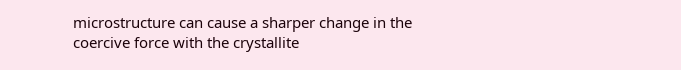microstructure can cause a sharper change in the coercive force with the crystallite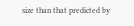size than that predicted by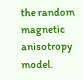the random magnetic anisotropy model.